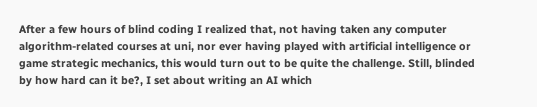After a few hours of blind coding I realized that, not having taken any computer algorithm-related courses at uni, nor ever having played with artificial intelligence or game strategic mechanics, this would turn out to be quite the challenge. Still, blinded by how hard can it be?, I set about writing an AI which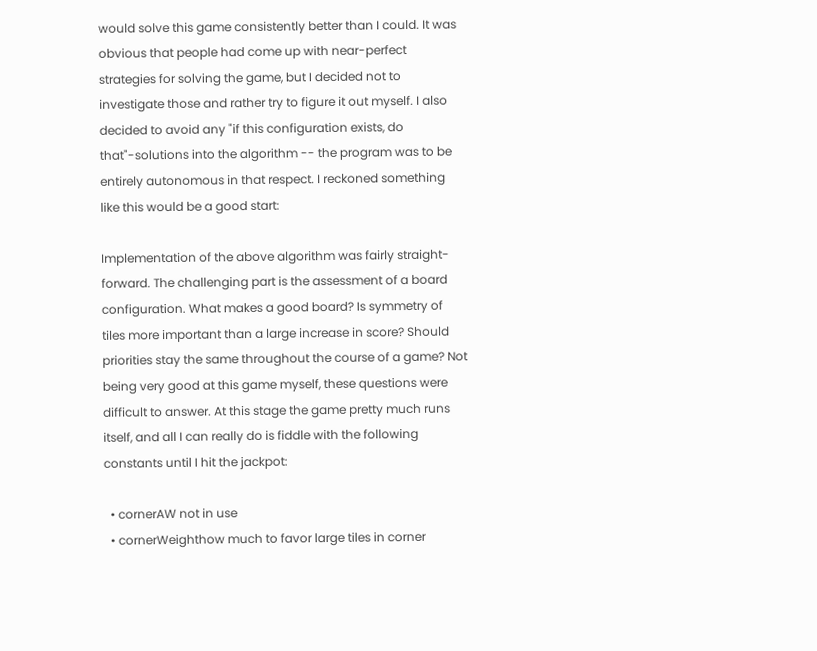would solve this game consistently better than I could. It was obvious that people had come up with near-perfect strategies for solving the game, but I decided not to investigate those and rather try to figure it out myself. I also decided to avoid any "if this configuration exists, do that"-solutions into the algorithm -- the program was to be entirely autonomous in that respect. I reckoned something like this would be a good start:

Implementation of the above algorithm was fairly straight-forward. The challenging part is the assessment of a board configuration. What makes a good board? Is symmetry of tiles more important than a large increase in score? Should priorities stay the same throughout the course of a game? Not being very good at this game myself, these questions were difficult to answer. At this stage the game pretty much runs itself, and all I can really do is fiddle with the following constants until I hit the jackpot:

  • cornerAW not in use
  • cornerWeighthow much to favor large tiles in corner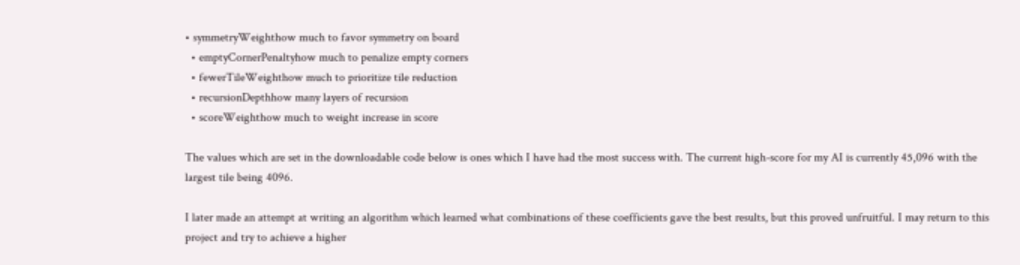• symmetryWeighthow much to favor symmetry on board
  • emptyCornerPenaltyhow much to penalize empty corners
  • fewerTileWeighthow much to prioritize tile reduction
  • recursionDepthhow many layers of recursion
  • scoreWeighthow much to weight increase in score

The values which are set in the downloadable code below is ones which I have had the most success with. The current high-score for my AI is currently 45,096 with the largest tile being 4096.

I later made an attempt at writing an algorithm which learned what combinations of these coefficients gave the best results, but this proved unfruitful. I may return to this project and try to achieve a higher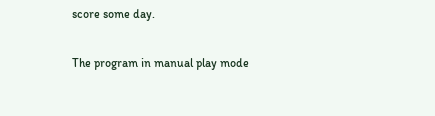score some day.

The program in manual play mode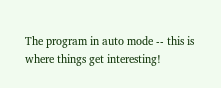The program in auto mode -- this is where things get interesting!